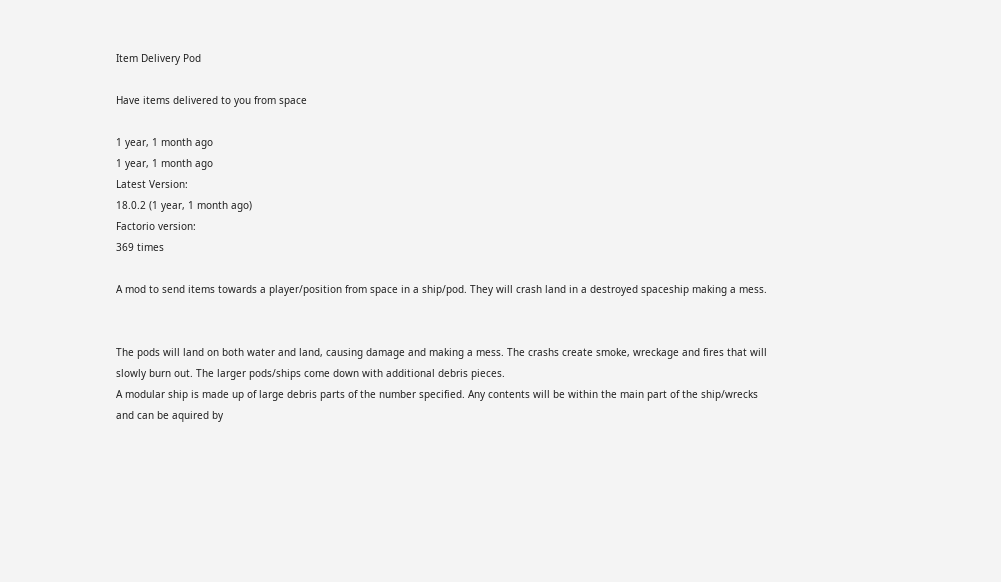Item Delivery Pod

Have items delivered to you from space

1 year, 1 month ago
1 year, 1 month ago
Latest Version:
18.0.2 (1 year, 1 month ago)
Factorio version:
369 times

A mod to send items towards a player/position from space in a ship/pod. They will crash land in a destroyed spaceship making a mess.


The pods will land on both water and land, causing damage and making a mess. The crashs create smoke, wreckage and fires that will slowly burn out. The larger pods/ships come down with additional debris pieces.
A modular ship is made up of large debris parts of the number specified. Any contents will be within the main part of the ship/wrecks and can be aquired by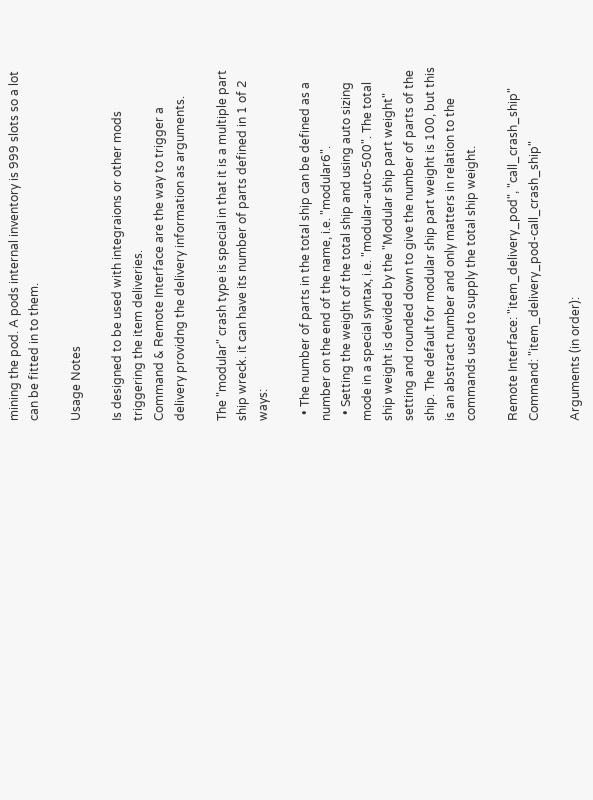mining the pod. A pods internal inventory is 999 slots so a lot can be fitted in to them.

Usage Notes

Is designed to be used with integraions or other mods triggering the item deliveries.
Command & Remote Interface are the way to trigger a delivery providng the delivery information as arguments.

The "modular" crash type is special in that it is a multiple part ship wreck. it can have its number of parts defined in 1 of 2 ways:

  • The number of parts in the total ship can be defined as a number on the end of the name, i.e. "modular6".
  • Setting the weight of the total ship and using auto sizing mode in a special syntax, i.e. "modular-auto-500". The total ship weight is devided by the "Modular ship part weight" setting and rounded down to give the number of parts of the ship. The default for modular ship part weight is 100, but this is an abstract number and only matters in relation to the commands used to supply the total ship weight.

Remote Interface: "item_delivery_pod", "call_crash_ship"
Command: "item_delivery_pod-call_crash_ship"

Arguments (in order):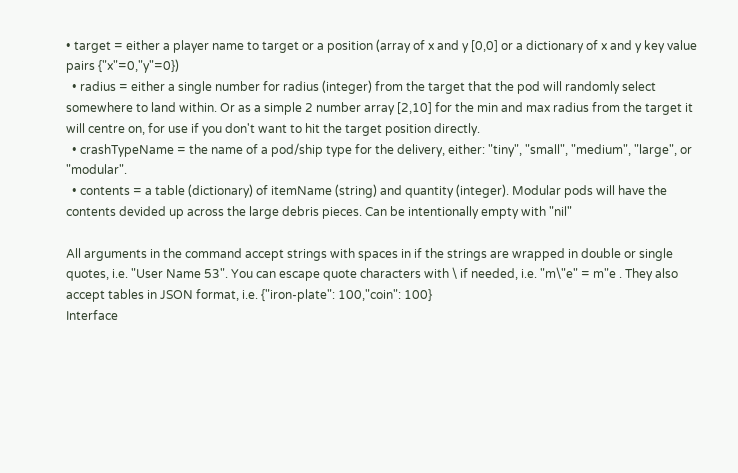• target = either a player name to target or a position (array of x and y [0,0] or a dictionary of x and y key value pairs {"x"=0,"y"=0})
  • radius = either a single number for radius (integer) from the target that the pod will randomly select somewhere to land within. Or as a simple 2 number array [2,10] for the min and max radius from the target it will centre on, for use if you don't want to hit the target position directly.
  • crashTypeName = the name of a pod/ship type for the delivery, either: "tiny", "small", "medium", "large", or "modular".
  • contents = a table (dictionary) of itemName (string) and quantity (integer). Modular pods will have the contents devided up across the large debris pieces. Can be intentionally empty with "nil"

All arguments in the command accept strings with spaces in if the strings are wrapped in double or single quotes, i.e. "User Name 53". You can escape quote characters with \ if needed, i.e. "m\"e" = m"e . They also accept tables in JSON format, i.e. {"iron-plate": 100,"coin": 100}
Interface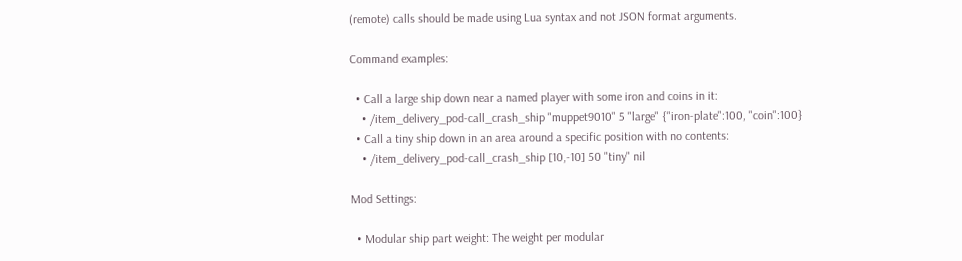(remote) calls should be made using Lua syntax and not JSON format arguments.

Command examples:

  • Call a large ship down near a named player with some iron and coins in it:
    • /item_delivery_pod-call_crash_ship "muppet9010" 5 "large" {"iron-plate":100, "coin":100}
  • Call a tiny ship down in an area around a specific position with no contents:
    • /item_delivery_pod-call_crash_ship [10,-10] 50 "tiny" nil

Mod Settings:

  • Modular ship part weight: The weight per modular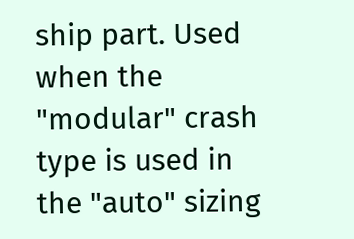ship part. Used when the "modular" crash type is used in the "auto" sizing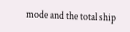mode and the total ship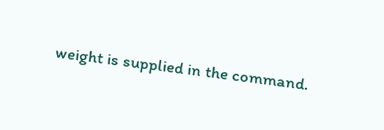weight is supplied in the command.